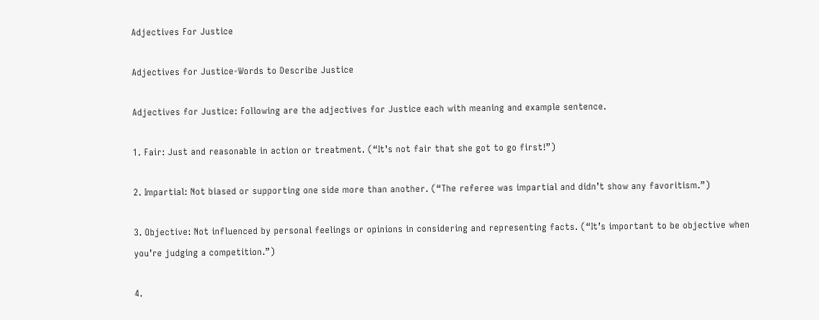Adjectives For Justice

Adjectives for Justice-Words to Describe Justice

Adjectives for Justice: Following are the adjectives for Justice each with meaning and example sentence.

1. Fair: Just and reasonable in action or treatment. (“It’s not fair that she got to go first!”)

2. Impartial: Not biased or supporting one side more than another. (“The referee was impartial and didn’t show any favoritism.”)

3. Objective: Not influenced by personal feelings or opinions in considering and representing facts. (“It’s important to be objective when you’re judging a competition.”)

4.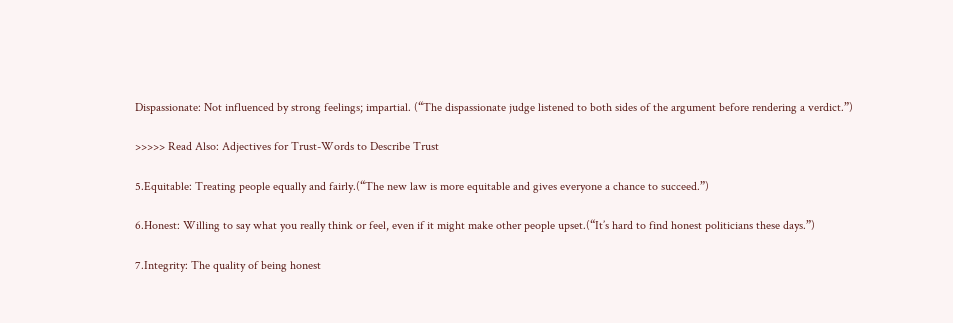Dispassionate: Not influenced by strong feelings; impartial. (“The dispassionate judge listened to both sides of the argument before rendering a verdict.”)

>>>>> Read Also: Adjectives for Trust-Words to Describe Trust

5.Equitable: Treating people equally and fairly.(“The new law is more equitable and gives everyone a chance to succeed.”)

6.Honest: Willing to say what you really think or feel, even if it might make other people upset.(“It’s hard to find honest politicians these days.”)

7.Integrity: The quality of being honest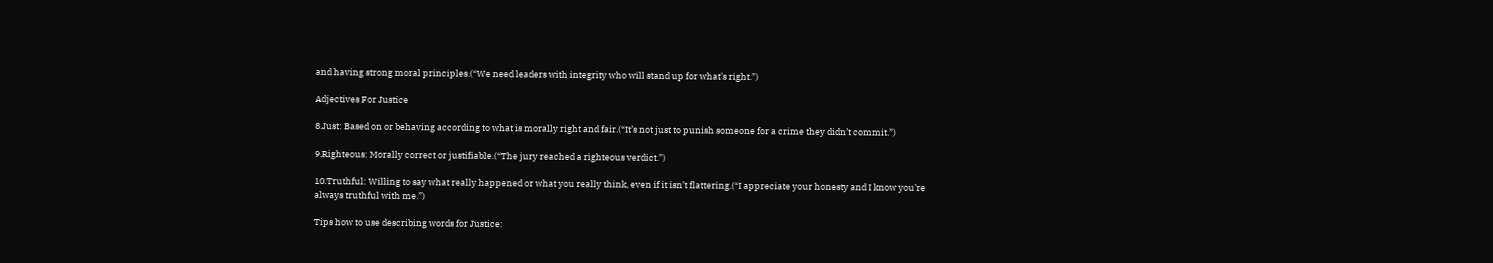and having strong moral principles.(“We need leaders with integrity who will stand up for what’s right.”)

Adjectives For Justice

8.Just: Based on or behaving according to what is morally right and fair.(“It’s not just to punish someone for a crime they didn’t commit.”)

9.Righteous: Morally correct or justifiable.(“The jury reached a righteous verdict.”)

10.Truthful: Willing to say what really happened or what you really think, even if it isn’t flattering.(“I appreciate your honesty and I know you’re always truthful with me.”)

Tips how to use describing words for Justice: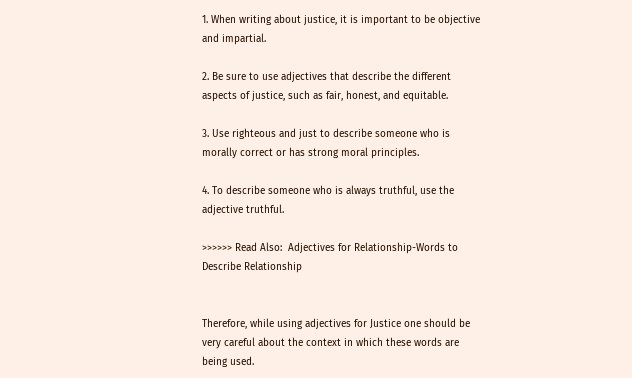1. When writing about justice, it is important to be objective and impartial.

2. Be sure to use adjectives that describe the different aspects of justice, such as fair, honest, and equitable.

3. Use righteous and just to describe someone who is morally correct or has strong moral principles.

4. To describe someone who is always truthful, use the adjective truthful.

>>>>>> Read Also:  Adjectives for Relationship-Words to Describe Relationship


Therefore, while using adjectives for Justice one should be very careful about the context in which these words are being used.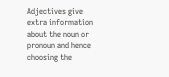Adjectives give extra information about the noun or pronoun and hence choosing the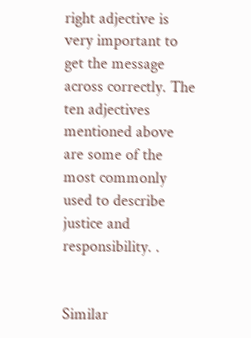right adjective is very important to get the message across correctly. The ten adjectives mentioned above are some of the most commonly used to describe justice and responsibility. .


Similar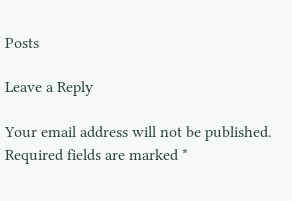Posts

Leave a Reply

Your email address will not be published. Required fields are marked *